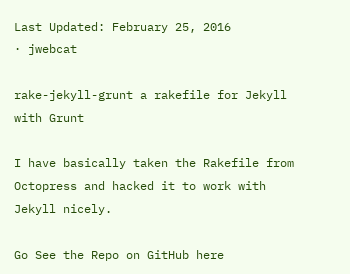Last Updated: February 25, 2016
· jwebcat

rake-jekyll-grunt a rakefile for Jekyll with Grunt

I have basically taken the Rakefile from Octopress and hacked it to work with Jekyll nicely.

Go See the Repo on GitHub here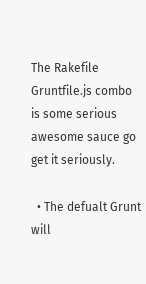The Rakefile Gruntfile.js combo is some serious awesome sauce go get it seriously.

  • The defualt Grunt will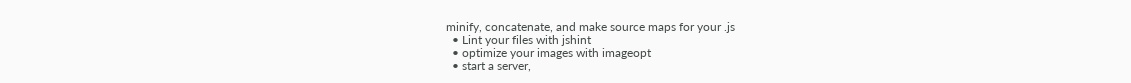minify, concatenate, and make source maps for your .js
  • Lint your files with jshint
  • optimize your images with imageopt
  • start a server,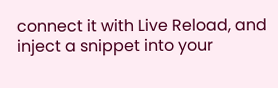connect it with Live Reload, and inject a snippet into your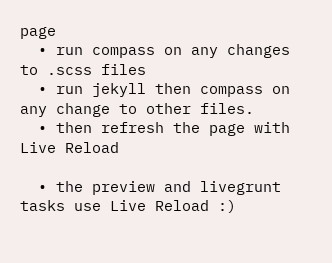page
  • run compass on any changes to .scss files
  • run jekyll then compass on any change to other files.
  • then refresh the page with Live Reload

  • the preview and livegrunt tasks use Live Reload :)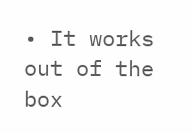• It works out of the box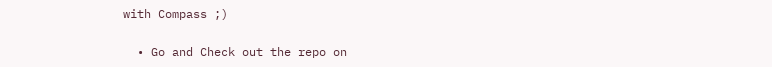with Compass ;)

  • Go and Check out the repo on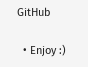GitHub

  • Enjoy :)